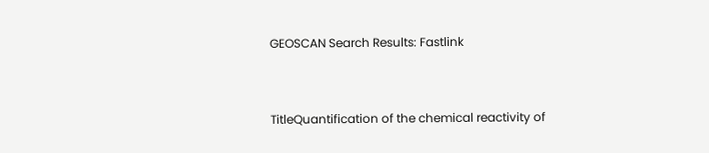GEOSCAN Search Results: Fastlink


TitleQuantification of the chemical reactivity of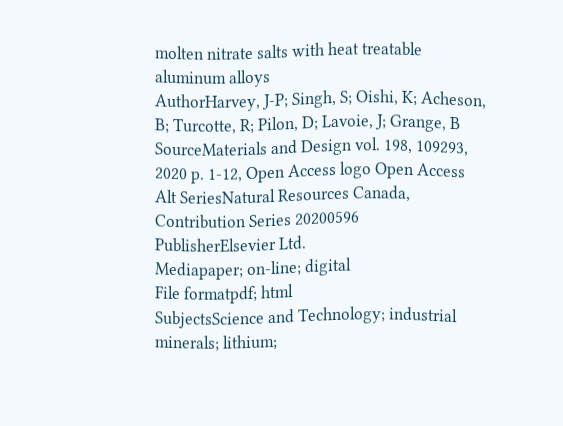molten nitrate salts with heat treatable aluminum alloys
AuthorHarvey, J-P; Singh, S; Oishi, K; Acheson, B; Turcotte, R; Pilon, D; Lavoie, J; Grange, B
SourceMaterials and Design vol. 198, 109293, 2020 p. 1-12, Open Access logo Open Access
Alt SeriesNatural Resources Canada, Contribution Series 20200596
PublisherElsevier Ltd.
Mediapaper; on-line; digital
File formatpdf; html
SubjectsScience and Technology; industrial minerals; lithium;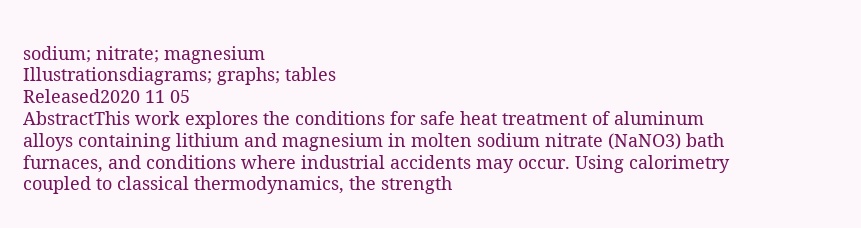sodium; nitrate; magnesium
Illustrationsdiagrams; graphs; tables
Released2020 11 05
AbstractThis work explores the conditions for safe heat treatment of aluminum alloys containing lithium and magnesium in molten sodium nitrate (NaNO3) bath furnaces, and conditions where industrial accidents may occur. Using calorimetry coupled to classical thermodynamics, the strength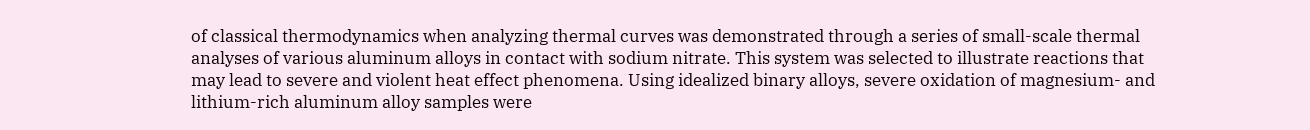of classical thermodynamics when analyzing thermal curves was demonstrated through a series of small-scale thermal analyses of various aluminum alloys in contact with sodium nitrate. This system was selected to illustrate reactions that may lead to severe and violent heat effect phenomena. Using idealized binary alloys, severe oxidation of magnesium- and lithium-rich aluminum alloy samples were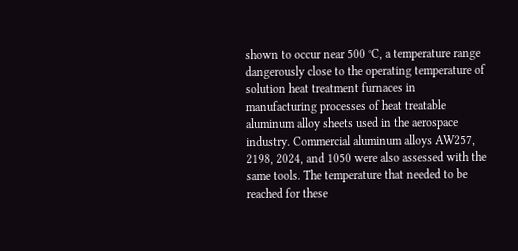shown to occur near 500 °C, a temperature range dangerously close to the operating temperature of solution heat treatment furnaces in manufacturing processes of heat treatable aluminum alloy sheets used in the aerospace industry. Commercial aluminum alloys AW257, 2198, 2024, and 1050 were also assessed with the same tools. The temperature that needed to be reached for these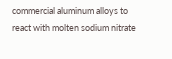commercial aluminum alloys to react with molten sodium nitrate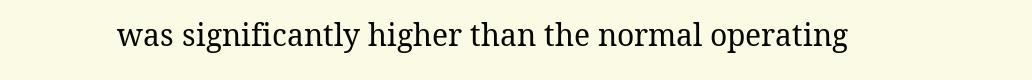was significantly higher than the normal operating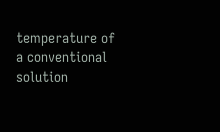temperature of a conventional solution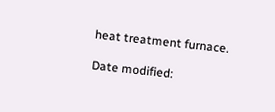heat treatment furnace.

Date modified: